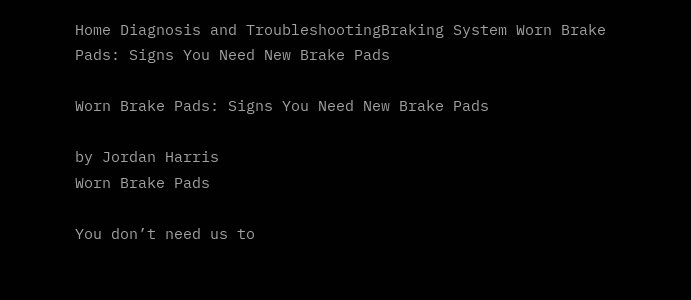Home Diagnosis and TroubleshootingBraking System Worn Brake Pads: Signs You Need New Brake Pads

Worn Brake Pads: Signs You Need New Brake Pads

by Jordan Harris
Worn Brake Pads

You don’t need us to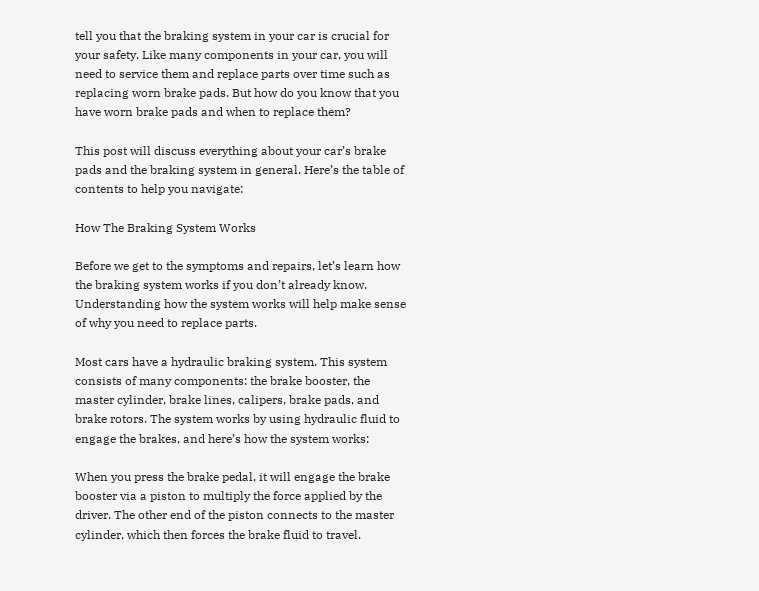tell you that the braking system in your car is crucial for your safety. Like many components in your car, you will need to service them and replace parts over time such as replacing worn brake pads. But how do you know that you have worn brake pads and when to replace them?

This post will discuss everything about your car’s brake pads and the braking system in general. Here’s the table of contents to help you navigate:

How The Braking System Works

Before we get to the symptoms and repairs, let’s learn how the braking system works if you don’t already know. Understanding how the system works will help make sense of why you need to replace parts.

Most cars have a hydraulic braking system. This system consists of many components: the brake booster, the master cylinder, brake lines, calipers, brake pads, and brake rotors. The system works by using hydraulic fluid to engage the brakes, and here’s how the system works:

When you press the brake pedal, it will engage the brake booster via a piston to multiply the force applied by the driver. The other end of the piston connects to the master cylinder, which then forces the brake fluid to travel.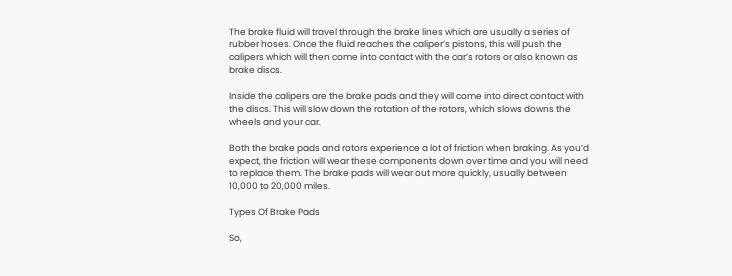The brake fluid will travel through the brake lines which are usually a series of rubber hoses. Once the fluid reaches the caliper’s pistons, this will push the calipers which will then come into contact with the car’s rotors or also known as brake discs.

Inside the calipers are the brake pads and they will come into direct contact with the discs. This will slow down the rotation of the rotors, which slows downs the wheels and your car.

Both the brake pads and rotors experience a lot of friction when braking. As you’d expect, the friction will wear these components down over time and you will need to replace them. The brake pads will wear out more quickly, usually between 10,000 to 20,000 miles.

Types Of Brake Pads

So,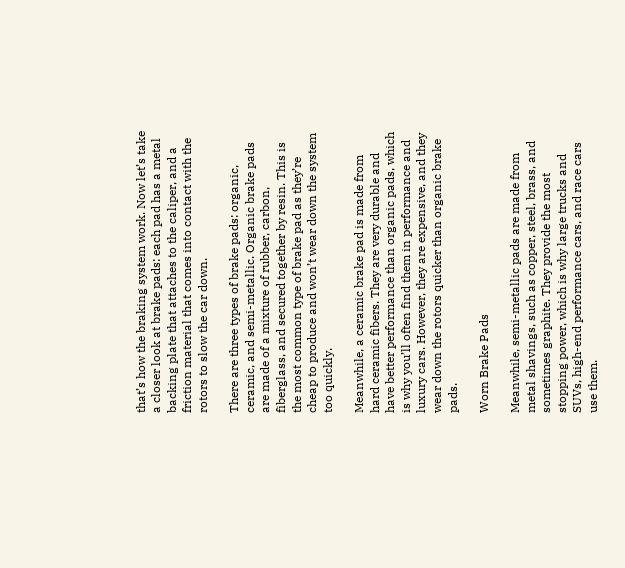that’s how the braking system work. Now let’s take a closer look at brake pads: each pad has a metal backing plate that attaches to the caliper, and a friction material that comes into contact with the rotors to slow the car down.

There are three types of brake pads: organic, ceramic, and semi-metallic. Organic brake pads are made of a mixture of rubber, carbon, fiberglass, and secured together by resin. This is the most common type of brake pad as they’re cheap to produce and won’t wear down the system too quickly.

Meanwhile, a ceramic brake pad is made from hard ceramic fibers. They are very durable and have better performance than organic pads, which is why you’ll often find them in performance and luxury cars. However, they are expensive, and they wear down the rotors quicker than organic brake pads.

Worn Brake Pads

Meanwhile, semi-metallic pads are made from metal shavings, such as copper, steel, brass, and sometimes graphite. They provide the most stopping power, which is why large trucks and SUVs, high-end performance cars, and race cars use them.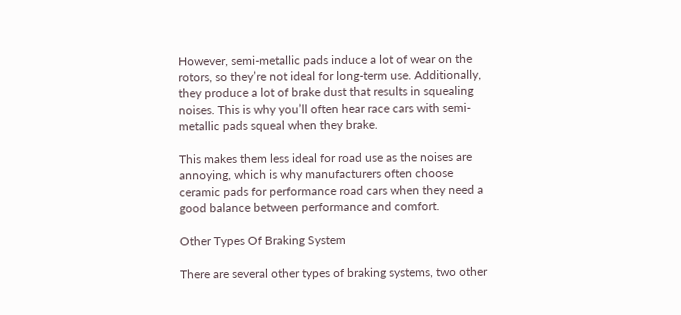However, semi-metallic pads induce a lot of wear on the rotors, so they’re not ideal for long-term use. Additionally, they produce a lot of brake dust that results in squealing noises. This is why you’ll often hear race cars with semi-metallic pads squeal when they brake.

This makes them less ideal for road use as the noises are annoying, which is why manufacturers often choose ceramic pads for performance road cars when they need a good balance between performance and comfort.

Other Types Of Braking System

There are several other types of braking systems, two other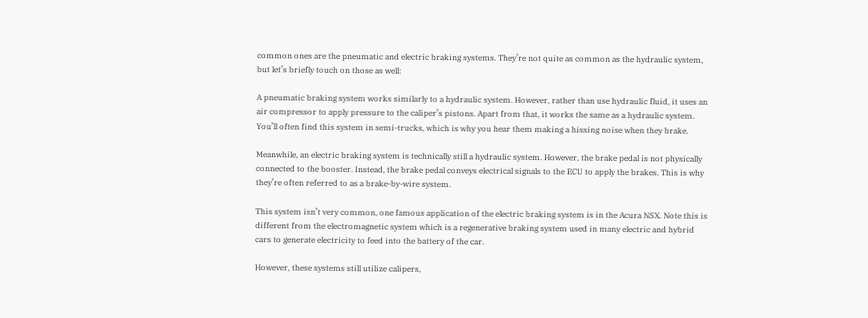common ones are the pneumatic and electric braking systems. They’re not quite as common as the hydraulic system, but let’s briefly touch on those as well:

A pneumatic braking system works similarly to a hydraulic system. However, rather than use hydraulic fluid, it uses an air compressor to apply pressure to the caliper’s pistons. Apart from that, it works the same as a hydraulic system. You’ll often find this system in semi-trucks, which is why you hear them making a hissing noise when they brake.

Meanwhile, an electric braking system is technically still a hydraulic system. However, the brake pedal is not physically connected to the booster. Instead, the brake pedal conveys electrical signals to the ECU to apply the brakes. This is why they’re often referred to as a brake-by-wire system.

This system isn’t very common, one famous application of the electric braking system is in the Acura NSX. Note this is different from the electromagnetic system which is a regenerative braking system used in many electric and hybrid cars to generate electricity to feed into the battery of the car.

However, these systems still utilize calipers,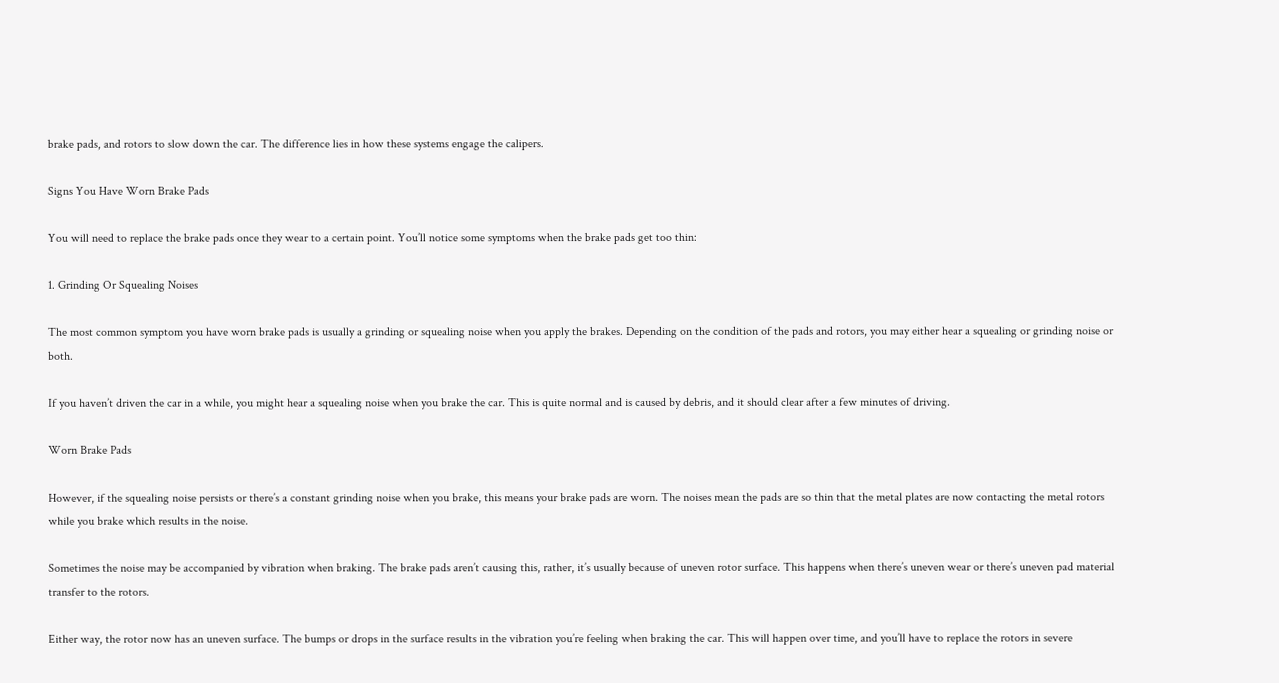brake pads, and rotors to slow down the car. The difference lies in how these systems engage the calipers.

Signs You Have Worn Brake Pads

You will need to replace the brake pads once they wear to a certain point. You’ll notice some symptoms when the brake pads get too thin:

1. Grinding Or Squealing Noises

The most common symptom you have worn brake pads is usually a grinding or squealing noise when you apply the brakes. Depending on the condition of the pads and rotors, you may either hear a squealing or grinding noise or both.

If you haven’t driven the car in a while, you might hear a squealing noise when you brake the car. This is quite normal and is caused by debris, and it should clear after a few minutes of driving.

Worn Brake Pads

However, if the squealing noise persists or there’s a constant grinding noise when you brake, this means your brake pads are worn. The noises mean the pads are so thin that the metal plates are now contacting the metal rotors while you brake which results in the noise.

Sometimes the noise may be accompanied by vibration when braking. The brake pads aren’t causing this, rather, it’s usually because of uneven rotor surface. This happens when there’s uneven wear or there’s uneven pad material transfer to the rotors.

Either way, the rotor now has an uneven surface. The bumps or drops in the surface results in the vibration you’re feeling when braking the car. This will happen over time, and you’ll have to replace the rotors in severe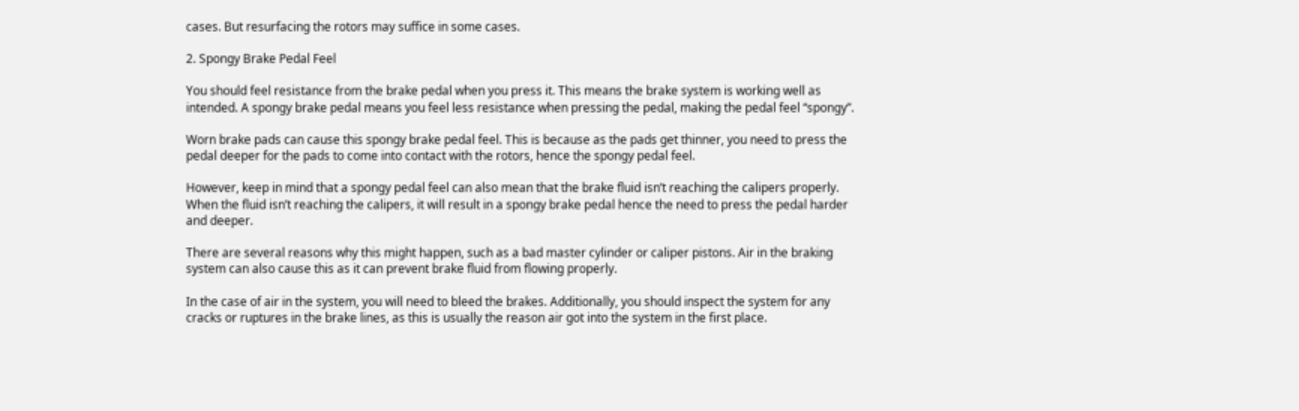cases. But resurfacing the rotors may suffice in some cases.

2. Spongy Brake Pedal Feel

You should feel resistance from the brake pedal when you press it. This means the brake system is working well as intended. A spongy brake pedal means you feel less resistance when pressing the pedal, making the pedal feel “spongy”.

Worn brake pads can cause this spongy brake pedal feel. This is because as the pads get thinner, you need to press the pedal deeper for the pads to come into contact with the rotors, hence the spongy pedal feel.

However, keep in mind that a spongy pedal feel can also mean that the brake fluid isn’t reaching the calipers properly. When the fluid isn’t reaching the calipers, it will result in a spongy brake pedal hence the need to press the pedal harder and deeper.

There are several reasons why this might happen, such as a bad master cylinder or caliper pistons. Air in the braking system can also cause this as it can prevent brake fluid from flowing properly.

In the case of air in the system, you will need to bleed the brakes. Additionally, you should inspect the system for any cracks or ruptures in the brake lines, as this is usually the reason air got into the system in the first place.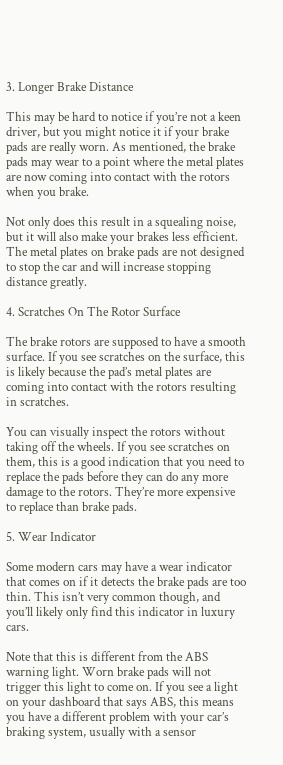3. Longer Brake Distance

This may be hard to notice if you’re not a keen driver, but you might notice it if your brake pads are really worn. As mentioned, the brake pads may wear to a point where the metal plates are now coming into contact with the rotors when you brake.

Not only does this result in a squealing noise, but it will also make your brakes less efficient. The metal plates on brake pads are not designed to stop the car and will increase stopping distance greatly.

4. Scratches On The Rotor Surface

The brake rotors are supposed to have a smooth surface. If you see scratches on the surface, this is likely because the pad’s metal plates are coming into contact with the rotors resulting in scratches.

You can visually inspect the rotors without taking off the wheels. If you see scratches on them, this is a good indication that you need to replace the pads before they can do any more damage to the rotors. They’re more expensive to replace than brake pads.

5. Wear Indicator

Some modern cars may have a wear indicator that comes on if it detects the brake pads are too thin. This isn’t very common though, and you’ll likely only find this indicator in luxury cars.

Note that this is different from the ABS warning light. Worn brake pads will not trigger this light to come on. If you see a light on your dashboard that says ABS, this means you have a different problem with your car’s braking system, usually with a sensor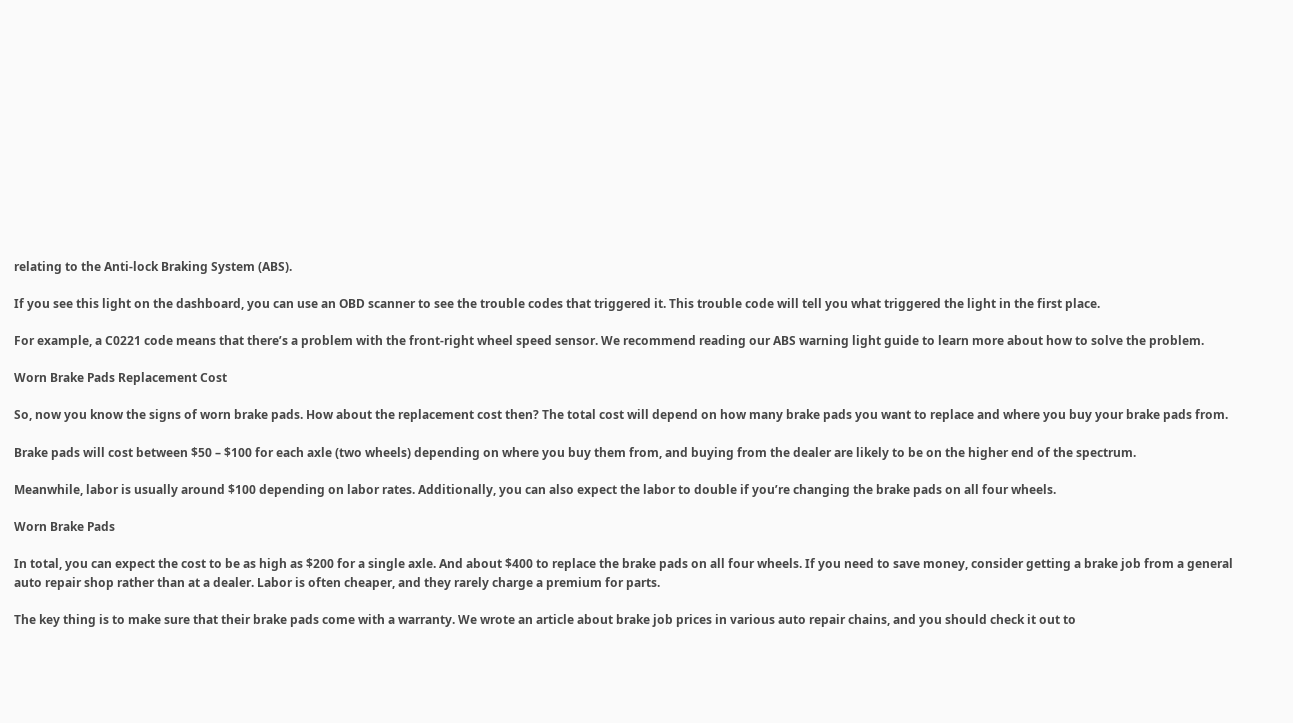relating to the Anti-lock Braking System (ABS).

If you see this light on the dashboard, you can use an OBD scanner to see the trouble codes that triggered it. This trouble code will tell you what triggered the light in the first place.

For example, a C0221 code means that there’s a problem with the front-right wheel speed sensor. We recommend reading our ABS warning light guide to learn more about how to solve the problem.

Worn Brake Pads Replacement Cost

So, now you know the signs of worn brake pads. How about the replacement cost then? The total cost will depend on how many brake pads you want to replace and where you buy your brake pads from.

Brake pads will cost between $50 – $100 for each axle (two wheels) depending on where you buy them from, and buying from the dealer are likely to be on the higher end of the spectrum.

Meanwhile, labor is usually around $100 depending on labor rates. Additionally, you can also expect the labor to double if you’re changing the brake pads on all four wheels.

Worn Brake Pads

In total, you can expect the cost to be as high as $200 for a single axle. And about $400 to replace the brake pads on all four wheels. If you need to save money, consider getting a brake job from a general auto repair shop rather than at a dealer. Labor is often cheaper, and they rarely charge a premium for parts.

The key thing is to make sure that their brake pads come with a warranty. We wrote an article about brake job prices in various auto repair chains, and you should check it out to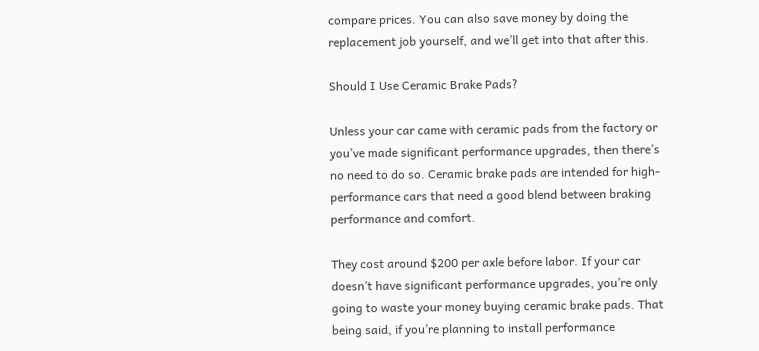compare prices. You can also save money by doing the replacement job yourself, and we’ll get into that after this.

Should I Use Ceramic Brake Pads?

Unless your car came with ceramic pads from the factory or you’ve made significant performance upgrades, then there’s no need to do so. Ceramic brake pads are intended for high-performance cars that need a good blend between braking performance and comfort.

They cost around $200 per axle before labor. If your car doesn’t have significant performance upgrades, you’re only going to waste your money buying ceramic brake pads. That being said, if you’re planning to install performance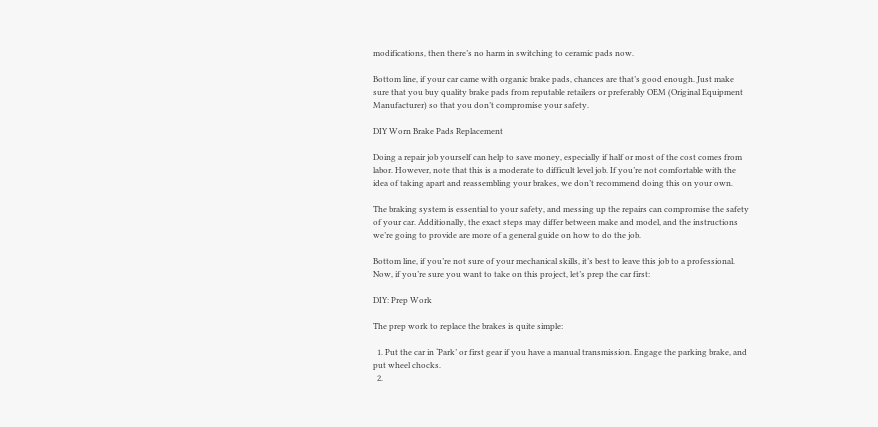modifications, then there’s no harm in switching to ceramic pads now.

Bottom line, if your car came with organic brake pads, chances are that’s good enough. Just make sure that you buy quality brake pads from reputable retailers or preferably OEM (Original Equipment Manufacturer) so that you don’t compromise your safety.

DIY Worn Brake Pads Replacement

Doing a repair job yourself can help to save money, especially if half or most of the cost comes from labor. However, note that this is a moderate to difficult level job. If you’re not comfortable with the idea of taking apart and reassembling your brakes, we don’t recommend doing this on your own.

The braking system is essential to your safety, and messing up the repairs can compromise the safety of your car. Additionally, the exact steps may differ between make and model, and the instructions we’re going to provide are more of a general guide on how to do the job.

Bottom line, if you’re not sure of your mechanical skills, it’s best to leave this job to a professional. Now, if you’re sure you want to take on this project, let’s prep the car first:

DIY: Prep Work

The prep work to replace the brakes is quite simple:

  1. Put the car in ‘Park’ or first gear if you have a manual transmission. Engage the parking brake, and put wheel chocks.
  2.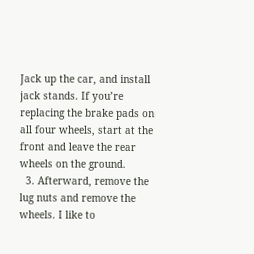Jack up the car, and install jack stands. If you’re replacing the brake pads on all four wheels, start at the front and leave the rear wheels on the ground.
  3. Afterward, remove the lug nuts and remove the wheels. I like to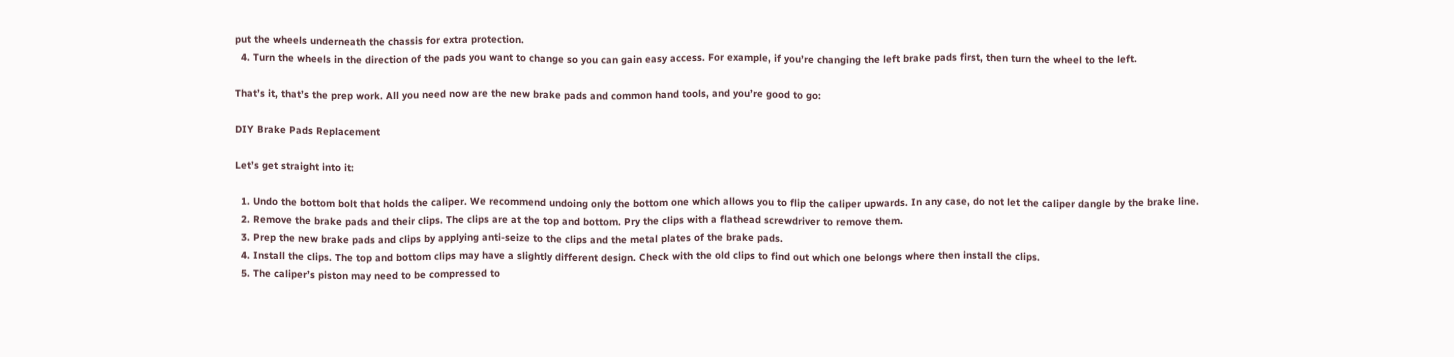put the wheels underneath the chassis for extra protection.
  4. Turn the wheels in the direction of the pads you want to change so you can gain easy access. For example, if you’re changing the left brake pads first, then turn the wheel to the left.

That’s it, that’s the prep work. All you need now are the new brake pads and common hand tools, and you’re good to go:

DIY Brake Pads Replacement

Let’s get straight into it:

  1. Undo the bottom bolt that holds the caliper. We recommend undoing only the bottom one which allows you to flip the caliper upwards. In any case, do not let the caliper dangle by the brake line.
  2. Remove the brake pads and their clips. The clips are at the top and bottom. Pry the clips with a flathead screwdriver to remove them.
  3. Prep the new brake pads and clips by applying anti-seize to the clips and the metal plates of the brake pads.
  4. Install the clips. The top and bottom clips may have a slightly different design. Check with the old clips to find out which one belongs where then install the clips.
  5. The caliper’s piston may need to be compressed to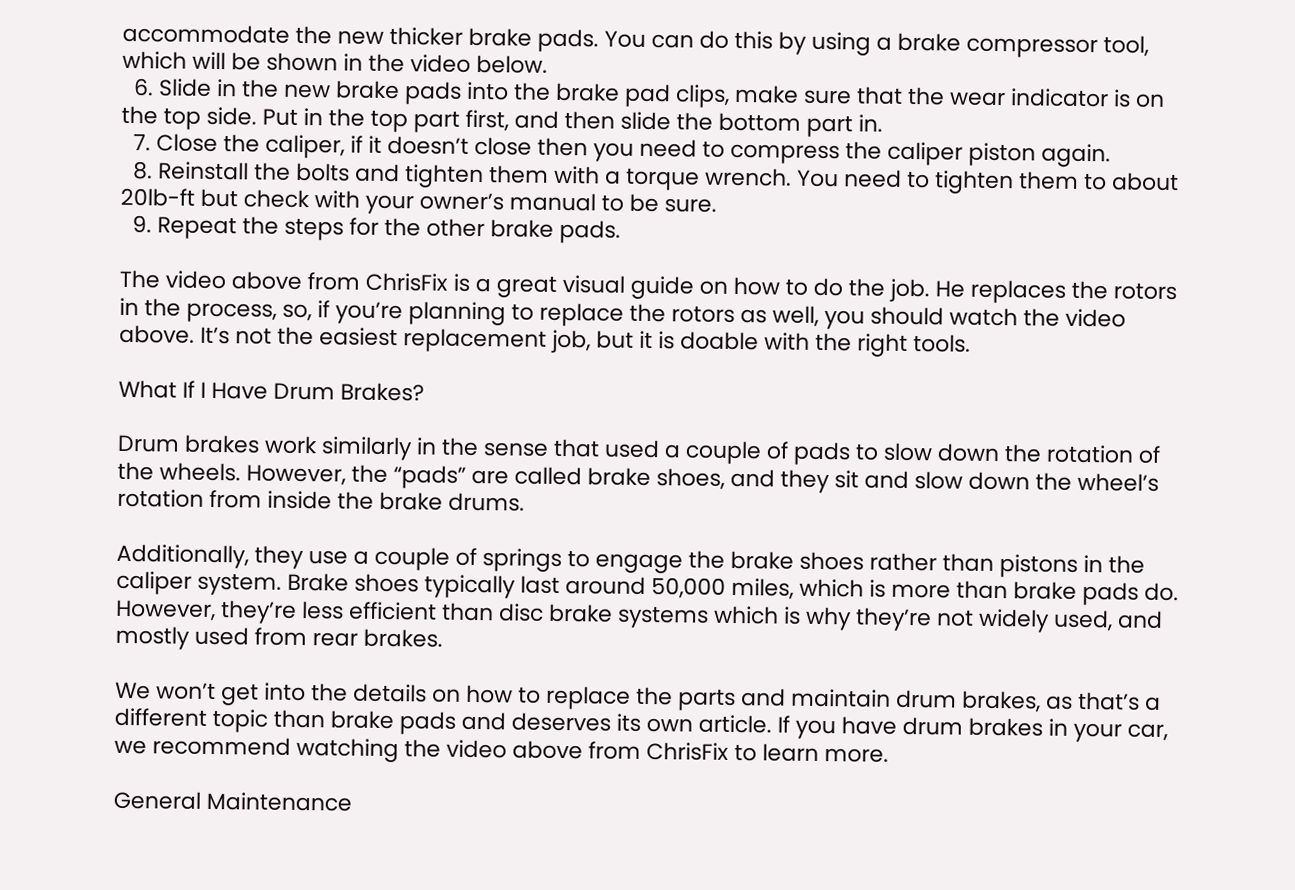accommodate the new thicker brake pads. You can do this by using a brake compressor tool, which will be shown in the video below.
  6. Slide in the new brake pads into the brake pad clips, make sure that the wear indicator is on the top side. Put in the top part first, and then slide the bottom part in.
  7. Close the caliper, if it doesn’t close then you need to compress the caliper piston again.
  8. Reinstall the bolts and tighten them with a torque wrench. You need to tighten them to about 20lb-ft but check with your owner’s manual to be sure.
  9. Repeat the steps for the other brake pads.

The video above from ChrisFix is a great visual guide on how to do the job. He replaces the rotors in the process, so, if you’re planning to replace the rotors as well, you should watch the video above. It’s not the easiest replacement job, but it is doable with the right tools.

What If I Have Drum Brakes?

Drum brakes work similarly in the sense that used a couple of pads to slow down the rotation of the wheels. However, the “pads” are called brake shoes, and they sit and slow down the wheel’s rotation from inside the brake drums.

Additionally, they use a couple of springs to engage the brake shoes rather than pistons in the caliper system. Brake shoes typically last around 50,000 miles, which is more than brake pads do. However, they’re less efficient than disc brake systems which is why they’re not widely used, and mostly used from rear brakes.

We won’t get into the details on how to replace the parts and maintain drum brakes, as that’s a different topic than brake pads and deserves its own article. If you have drum brakes in your car, we recommend watching the video above from ChrisFix to learn more.

General Maintenance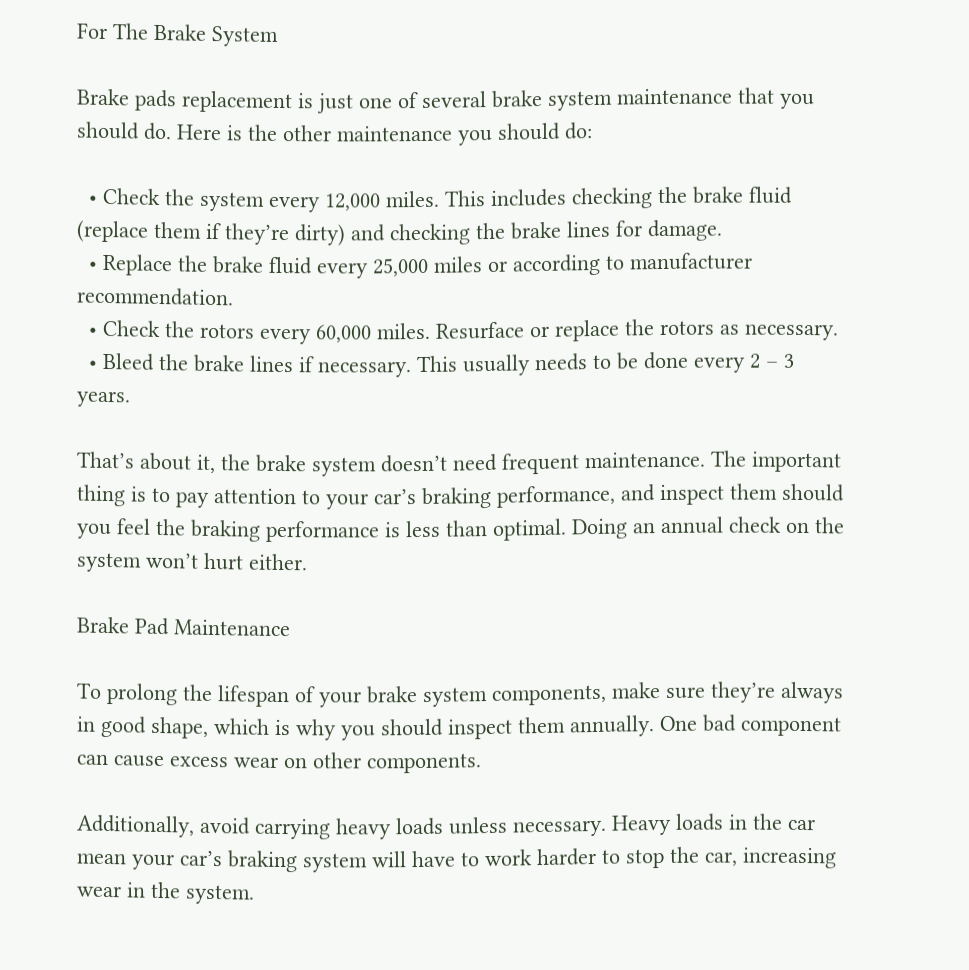For The Brake System

Brake pads replacement is just one of several brake system maintenance that you should do. Here is the other maintenance you should do:

  • Check the system every 12,000 miles. This includes checking the brake fluid (replace them if they’re dirty) and checking the brake lines for damage.
  • Replace the brake fluid every 25,000 miles or according to manufacturer recommendation.
  • Check the rotors every 60,000 miles. Resurface or replace the rotors as necessary.
  • Bleed the brake lines if necessary. This usually needs to be done every 2 – 3 years.

That’s about it, the brake system doesn’t need frequent maintenance. The important thing is to pay attention to your car’s braking performance, and inspect them should you feel the braking performance is less than optimal. Doing an annual check on the system won’t hurt either.

Brake Pad Maintenance

To prolong the lifespan of your brake system components, make sure they’re always in good shape, which is why you should inspect them annually. One bad component can cause excess wear on other components.

Additionally, avoid carrying heavy loads unless necessary. Heavy loads in the car mean your car’s braking system will have to work harder to stop the car, increasing wear in the system.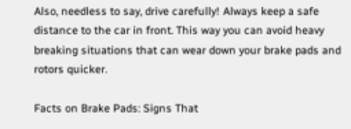Also, needless to say, drive carefully! Always keep a safe distance to the car in front. This way you can avoid heavy breaking situations that can wear down your brake pads and rotors quicker.

Facts on Brake Pads: Signs That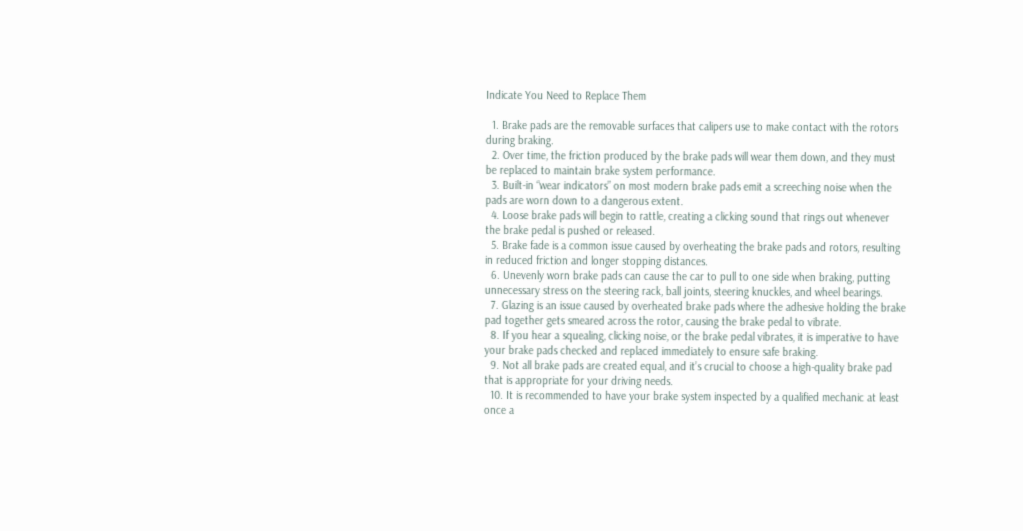Indicate You Need to Replace Them

  1. Brake pads are the removable surfaces that calipers use to make contact with the rotors during braking.
  2. Over time, the friction produced by the brake pads will wear them down, and they must be replaced to maintain brake system performance.
  3. Built-in “wear indicators” on most modern brake pads emit a screeching noise when the pads are worn down to a dangerous extent.
  4. Loose brake pads will begin to rattle, creating a clicking sound that rings out whenever the brake pedal is pushed or released.
  5. Brake fade is a common issue caused by overheating the brake pads and rotors, resulting in reduced friction and longer stopping distances.
  6. Unevenly worn brake pads can cause the car to pull to one side when braking, putting unnecessary stress on the steering rack, ball joints, steering knuckles, and wheel bearings.
  7. Glazing is an issue caused by overheated brake pads where the adhesive holding the brake pad together gets smeared across the rotor, causing the brake pedal to vibrate.
  8. If you hear a squealing, clicking noise, or the brake pedal vibrates, it is imperative to have your brake pads checked and replaced immediately to ensure safe braking.
  9. Not all brake pads are created equal, and it’s crucial to choose a high-quality brake pad that is appropriate for your driving needs.
  10. It is recommended to have your brake system inspected by a qualified mechanic at least once a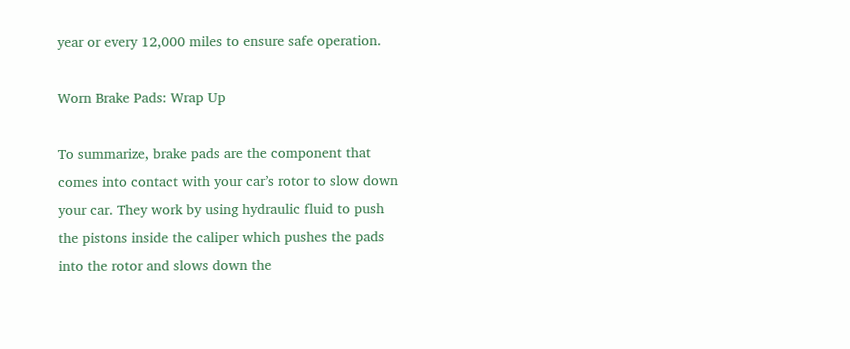year or every 12,000 miles to ensure safe operation.

Worn Brake Pads: Wrap Up

To summarize, brake pads are the component that comes into contact with your car’s rotor to slow down your car. They work by using hydraulic fluid to push the pistons inside the caliper which pushes the pads into the rotor and slows down the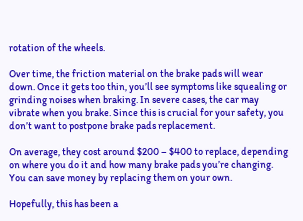rotation of the wheels.

Over time, the friction material on the brake pads will wear down. Once it gets too thin, you’ll see symptoms like squealing or grinding noises when braking. In severe cases, the car may vibrate when you brake. Since this is crucial for your safety, you don’t want to postpone brake pads replacement.

On average, they cost around $200 – $400 to replace, depending on where you do it and how many brake pads you’re changing. You can save money by replacing them on your own.

Hopefully, this has been a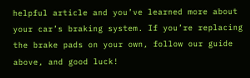helpful article and you’ve learned more about your car’s braking system. If you’re replacing the brake pads on your own, follow our guide above, and good luck!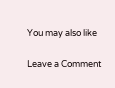You may also like

Leave a Comment